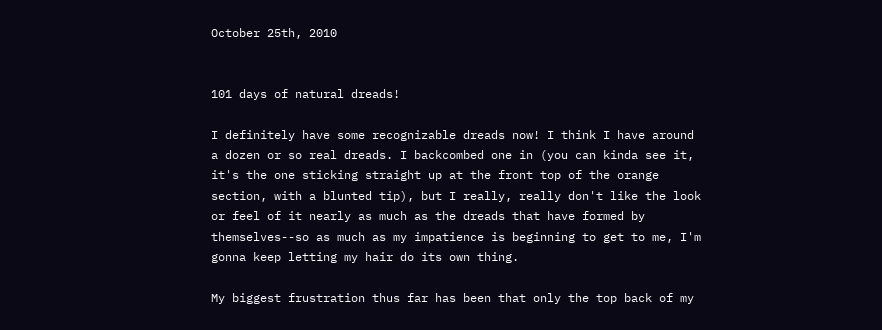October 25th, 2010


101 days of natural dreads!

I definitely have some recognizable dreads now! I think I have around a dozen or so real dreads. I backcombed one in (you can kinda see it, it's the one sticking straight up at the front top of the orange section, with a blunted tip), but I really, really don't like the look or feel of it nearly as much as the dreads that have formed by themselves--so as much as my impatience is beginning to get to me, I'm gonna keep letting my hair do its own thing.

My biggest frustration thus far has been that only the top back of my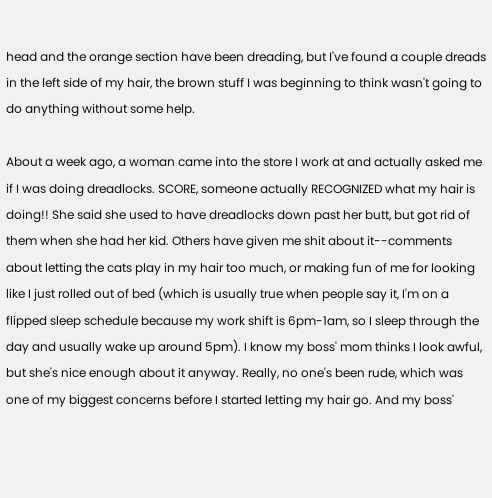head and the orange section have been dreading, but I've found a couple dreads in the left side of my hair, the brown stuff I was beginning to think wasn't going to do anything without some help.

About a week ago, a woman came into the store I work at and actually asked me if I was doing dreadlocks. SCORE, someone actually RECOGNIZED what my hair is doing!! She said she used to have dreadlocks down past her butt, but got rid of them when she had her kid. Others have given me shit about it--comments about letting the cats play in my hair too much, or making fun of me for looking like I just rolled out of bed (which is usually true when people say it, I'm on a flipped sleep schedule because my work shift is 6pm-1am, so I sleep through the day and usually wake up around 5pm). I know my boss' mom thinks I look awful, but she's nice enough about it anyway. Really, no one's been rude, which was one of my biggest concerns before I started letting my hair go. And my boss'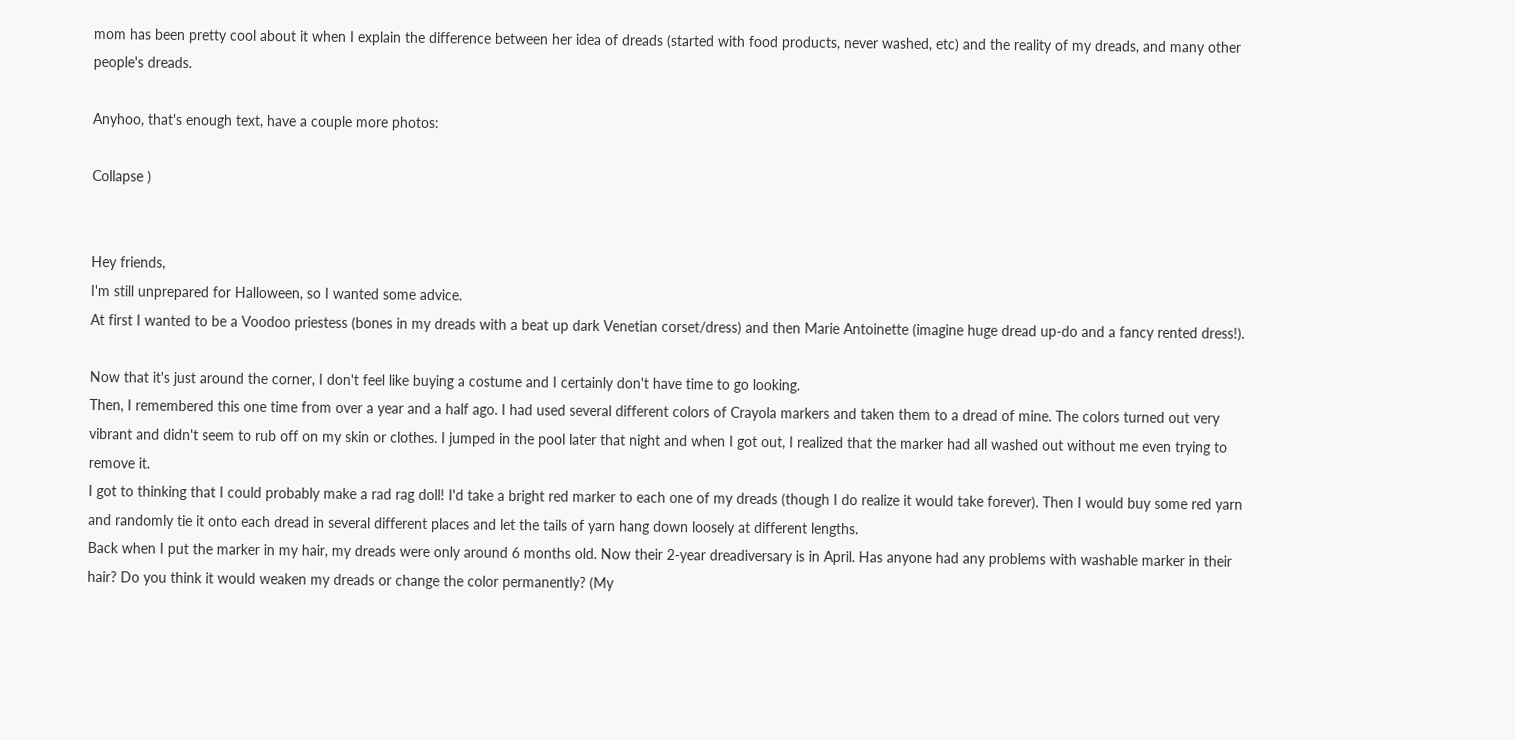mom has been pretty cool about it when I explain the difference between her idea of dreads (started with food products, never washed, etc) and the reality of my dreads, and many other people's dreads.

Anyhoo, that's enough text, have a couple more photos:

Collapse )


Hey friends,
I'm still unprepared for Halloween, so I wanted some advice.
At first I wanted to be a Voodoo priestess (bones in my dreads with a beat up dark Venetian corset/dress) and then Marie Antoinette (imagine huge dread up-do and a fancy rented dress!).

Now that it's just around the corner, I don't feel like buying a costume and I certainly don't have time to go looking.
Then, I remembered this one time from over a year and a half ago. I had used several different colors of Crayola markers and taken them to a dread of mine. The colors turned out very vibrant and didn't seem to rub off on my skin or clothes. I jumped in the pool later that night and when I got out, I realized that the marker had all washed out without me even trying to remove it.
I got to thinking that I could probably make a rad rag doll! I'd take a bright red marker to each one of my dreads (though I do realize it would take forever). Then I would buy some red yarn and randomly tie it onto each dread in several different places and let the tails of yarn hang down loosely at different lengths.
Back when I put the marker in my hair, my dreads were only around 6 months old. Now their 2-year dreadiversary is in April. Has anyone had any problems with washable marker in their hair? Do you think it would weaken my dreads or change the color permanently? (My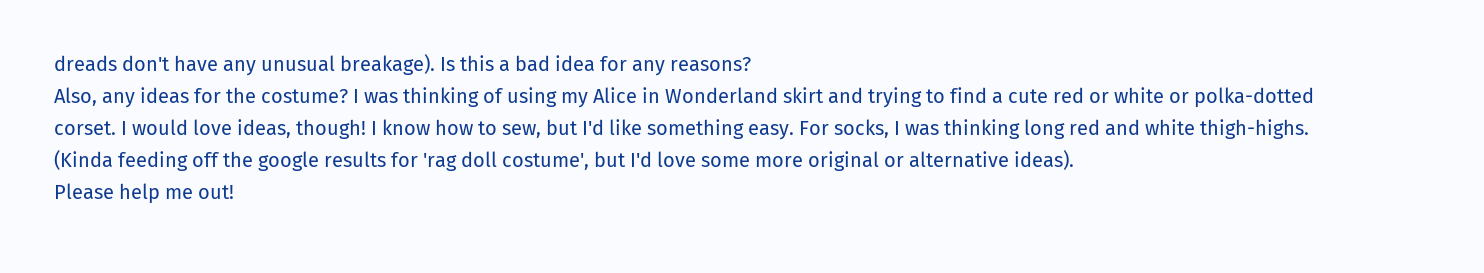dreads don't have any unusual breakage). Is this a bad idea for any reasons?
Also, any ideas for the costume? I was thinking of using my Alice in Wonderland skirt and trying to find a cute red or white or polka-dotted corset. I would love ideas, though! I know how to sew, but I'd like something easy. For socks, I was thinking long red and white thigh-highs. (Kinda feeding off the google results for 'rag doll costume', but I'd love some more original or alternative ideas).
Please help me out!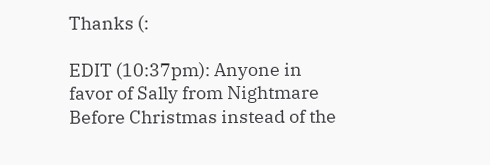Thanks (:

EDIT (10:37pm): Anyone in favor of Sally from Nightmare Before Christmas instead of the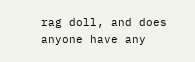rag doll, and does anyone have any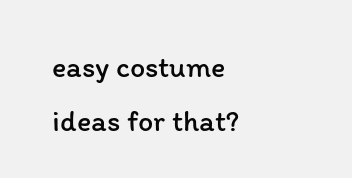easy costume ideas for that?